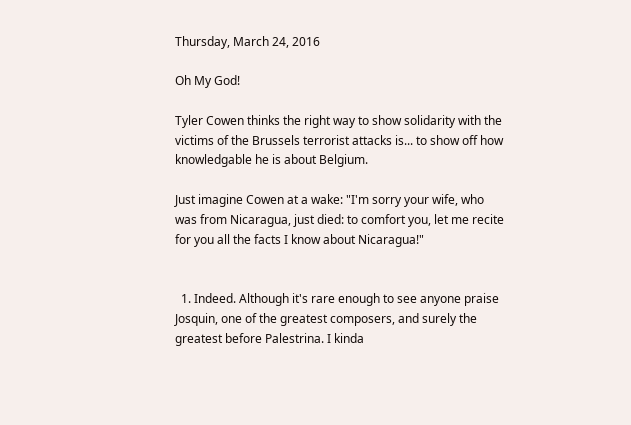Thursday, March 24, 2016

Oh My God!

Tyler Cowen thinks the right way to show solidarity with the victims of the Brussels terrorist attacks is... to show off how knowledgable he is about Belgium.

Just imagine Cowen at a wake: "I'm sorry your wife, who was from Nicaragua, just died: to comfort you, let me recite for you all the facts I know about Nicaragua!"


  1. Indeed. Although it's rare enough to see anyone praise Josquin, one of the greatest composers, and surely the greatest before Palestrina. I kinda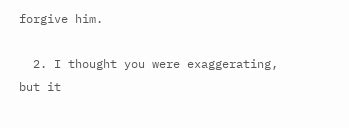forgive him.

  2. I thought you were exaggerating, but it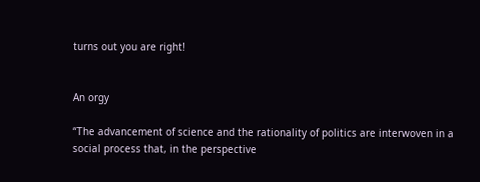turns out you are right!


An orgy

“The advancement of science and the rationality of politics are interwoven in a social process that, in the perspective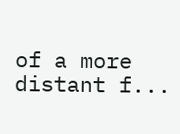of a more distant f...